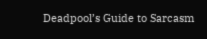Deadpool’s Guide to Sarcasm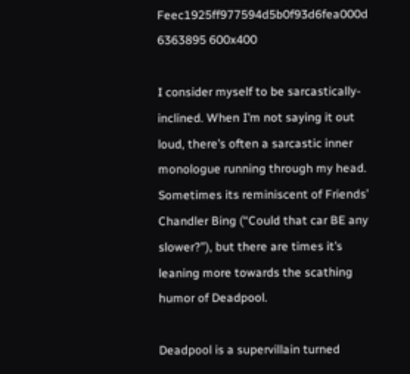Feec1925ff977594d5b0f93d6fea000d 6363895 600x400

I consider myself to be sarcastically-inclined. When I’m not saying it out loud, there’s often a sarcastic inner monologue running through my head. Sometimes its reminiscent of Friends’ Chandler Bing (“Could that car BE any slower?”), but there are times it’s leaning more towards the scathing humor of Deadpool.

Deadpool is a supervillain turned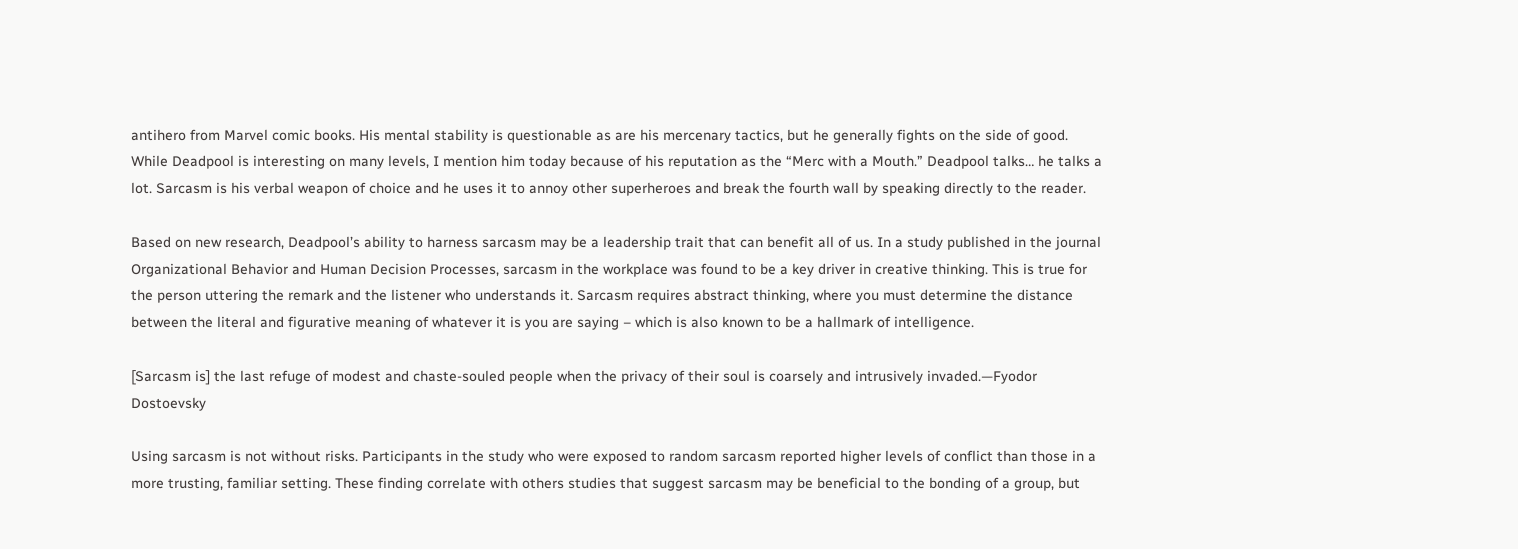antihero from Marvel comic books. His mental stability is questionable as are his mercenary tactics, but he generally fights on the side of good. While Deadpool is interesting on many levels, I mention him today because of his reputation as the “Merc with a Mouth.” Deadpool talks… he talks a lot. Sarcasm is his verbal weapon of choice and he uses it to annoy other superheroes and break the fourth wall by speaking directly to the reader.

Based on new research, Deadpool’s ability to harness sarcasm may be a leadership trait that can benefit all of us. In a study published in the journal Organizational Behavior and Human Decision Processes, sarcasm in the workplace was found to be a key driver in creative thinking. This is true for the person uttering the remark and the listener who understands it. Sarcasm requires abstract thinking, where you must determine the distance between the literal and figurative meaning of whatever it is you are saying – which is also known to be a hallmark of intelligence.

[Sarcasm is] the last refuge of modest and chaste-souled people when the privacy of their soul is coarsely and intrusively invaded.—Fyodor Dostoevsky

Using sarcasm is not without risks. Participants in the study who were exposed to random sarcasm reported higher levels of conflict than those in a more trusting, familiar setting. These finding correlate with others studies that suggest sarcasm may be beneficial to the bonding of a group, but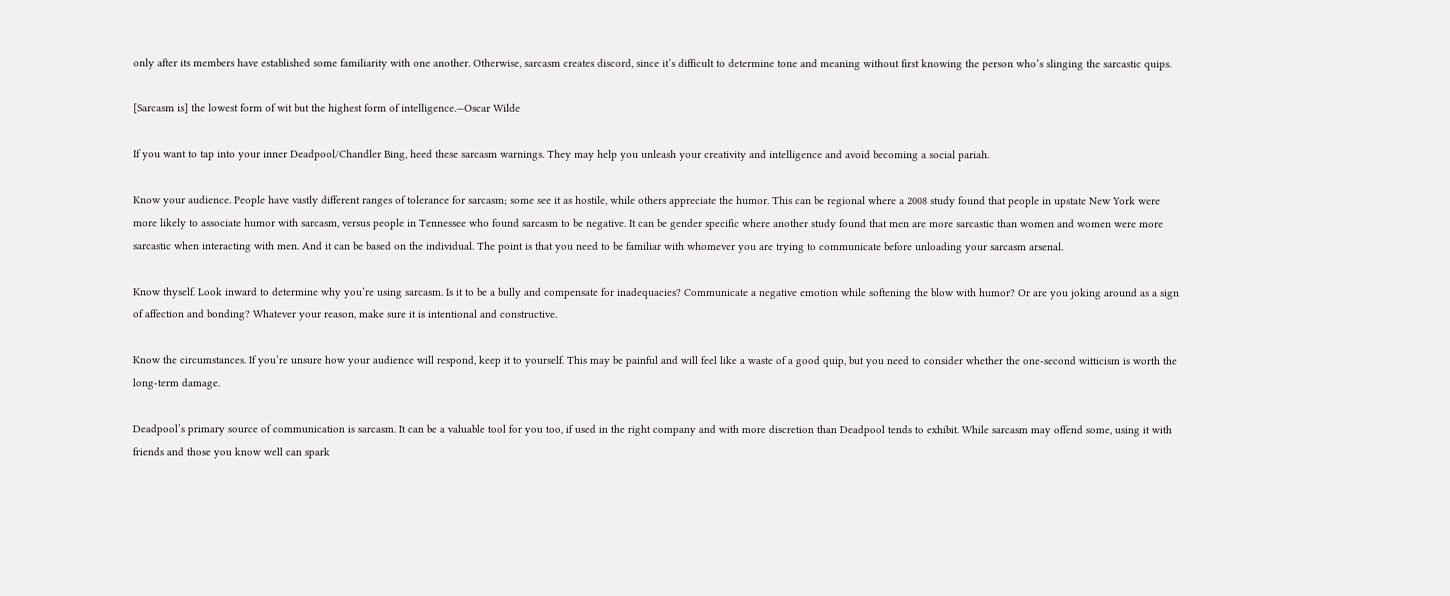only after its members have established some familiarity with one another. Otherwise, sarcasm creates discord, since it’s difficult to determine tone and meaning without first knowing the person who’s slinging the sarcastic quips.

[Sarcasm is] the lowest form of wit but the highest form of intelligence.—Oscar Wilde

If you want to tap into your inner Deadpool/Chandler Bing, heed these sarcasm warnings. They may help you unleash your creativity and intelligence and avoid becoming a social pariah.

Know your audience. People have vastly different ranges of tolerance for sarcasm; some see it as hostile, while others appreciate the humor. This can be regional where a 2008 study found that people in upstate New York were more likely to associate humor with sarcasm, versus people in Tennessee who found sarcasm to be negative. It can be gender specific where another study found that men are more sarcastic than women and women were more sarcastic when interacting with men. And it can be based on the individual. The point is that you need to be familiar with whomever you are trying to communicate before unloading your sarcasm arsenal.

Know thyself. Look inward to determine why you’re using sarcasm. Is it to be a bully and compensate for inadequacies? Communicate a negative emotion while softening the blow with humor? Or are you joking around as a sign of affection and bonding? Whatever your reason, make sure it is intentional and constructive.

Know the circumstances. If you’re unsure how your audience will respond, keep it to yourself. This may be painful and will feel like a waste of a good quip, but you need to consider whether the one-second witticism is worth the long-term damage.

Deadpool’s primary source of communication is sarcasm. It can be a valuable tool for you too, if used in the right company and with more discretion than Deadpool tends to exhibit. While sarcasm may offend some, using it with friends and those you know well can spark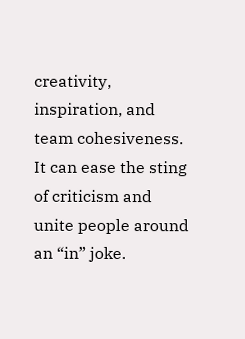creativity, inspiration, and team cohesiveness. It can ease the sting of criticism and unite people around an “in” joke.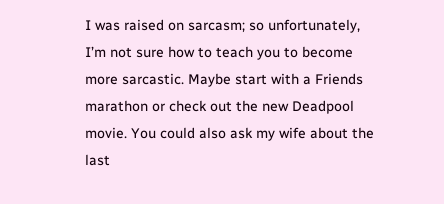I was raised on sarcasm; so unfortunately, I’m not sure how to teach you to become more sarcastic. Maybe start with a Friends marathon or check out the new Deadpool movie. You could also ask my wife about the last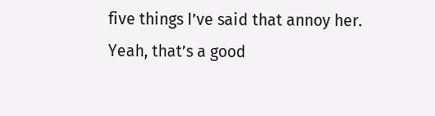five things I’ve said that annoy her. Yeah, that’s a good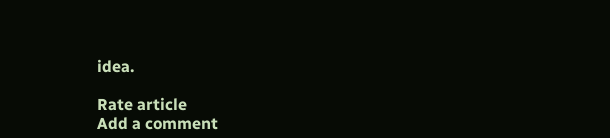idea.

Rate article
Add a comment